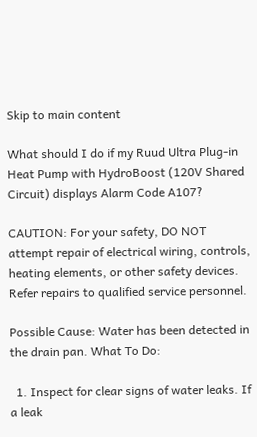Skip to main content

What should I do if my Ruud Ultra Plug-in Heat Pump with HydroBoost (120V Shared Circuit) displays Alarm Code A107?

CAUTION: For your safety, DO NOT attempt repair of electrical wiring, controls, heating elements, or other safety devices. Refer repairs to qualified service personnel.

Possible Cause: Water has been detected in the drain pan. What To Do:

  1. Inspect for clear signs of water leaks. If a leak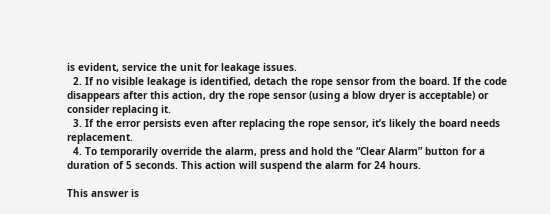is evident, service the unit for leakage issues.
  2. If no visible leakage is identified, detach the rope sensor from the board. If the code disappears after this action, dry the rope sensor (using a blow dryer is acceptable) or consider replacing it.
  3. If the error persists even after replacing the rope sensor, it’s likely the board needs replacement.
  4. To temporarily override the alarm, press and hold the “Clear Alarm” button for a duration of 5 seconds. This action will suspend the alarm for 24 hours.

This answer is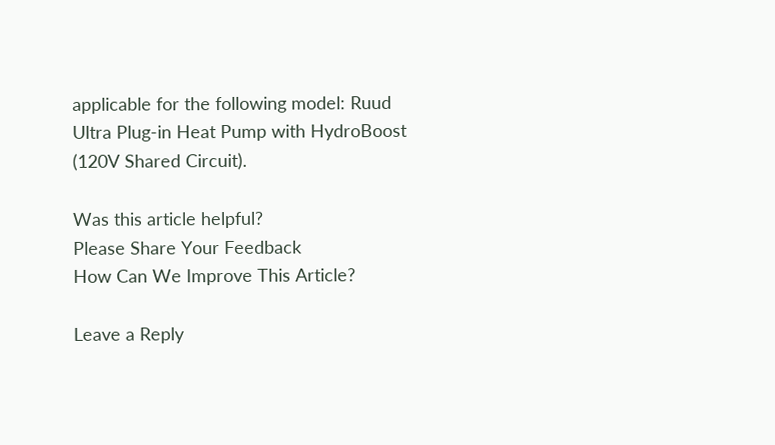applicable for the following model: Ruud Ultra Plug-in Heat Pump with HydroBoost (120V Shared Circuit).

Was this article helpful?
Please Share Your Feedback
How Can We Improve This Article?

Leave a Reply